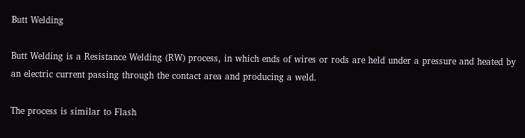Butt Welding

Butt Welding is a Resistance Welding (RW) process, in which ends of wires or rods are held under a pressure and heated by an electric current passing through the contact area and producing a weld.

The process is similar to Flash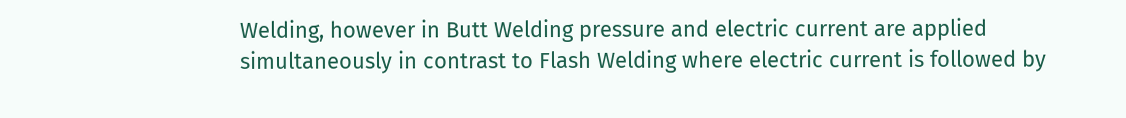Welding, however in Butt Welding pressure and electric current are applied simultaneously in contrast to Flash Welding where electric current is followed by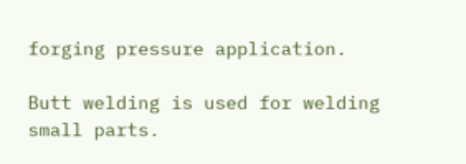forging pressure application.

Butt welding is used for welding small parts.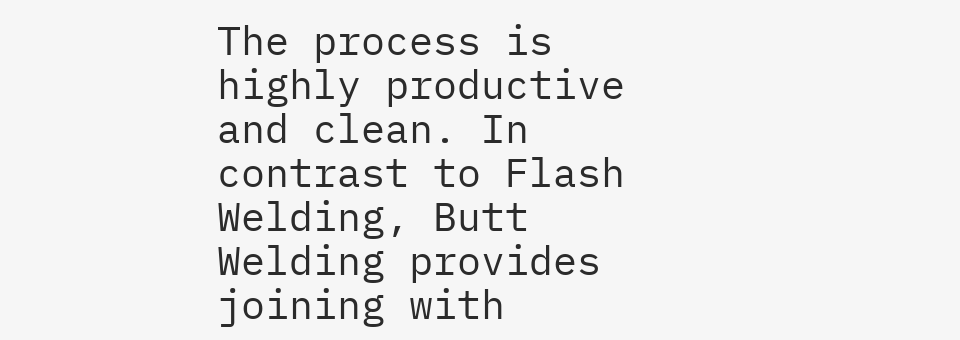The process is highly productive and clean. In contrast to Flash Welding, Butt Welding provides joining with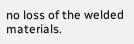no loss of the welded materials.